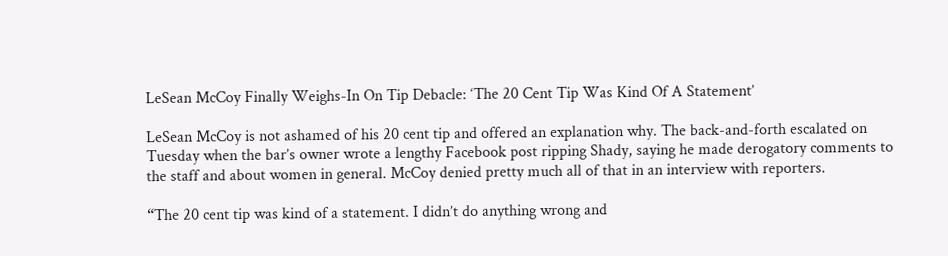LeSean McCoy Finally Weighs-In On Tip Debacle: ‘The 20 Cent Tip Was Kind Of A Statement’

LeSean McCoy is not ashamed of his 20 cent tip and offered an explanation why. The back-and-forth escalated on Tuesday when the bar’s owner wrote a lengthy Facebook post ripping Shady, saying he made derogatory comments to the staff and about women in general. McCoy denied pretty much all of that in an interview with reporters.

“The 20 cent tip was kind of a statement. I didn’t do anything wrong and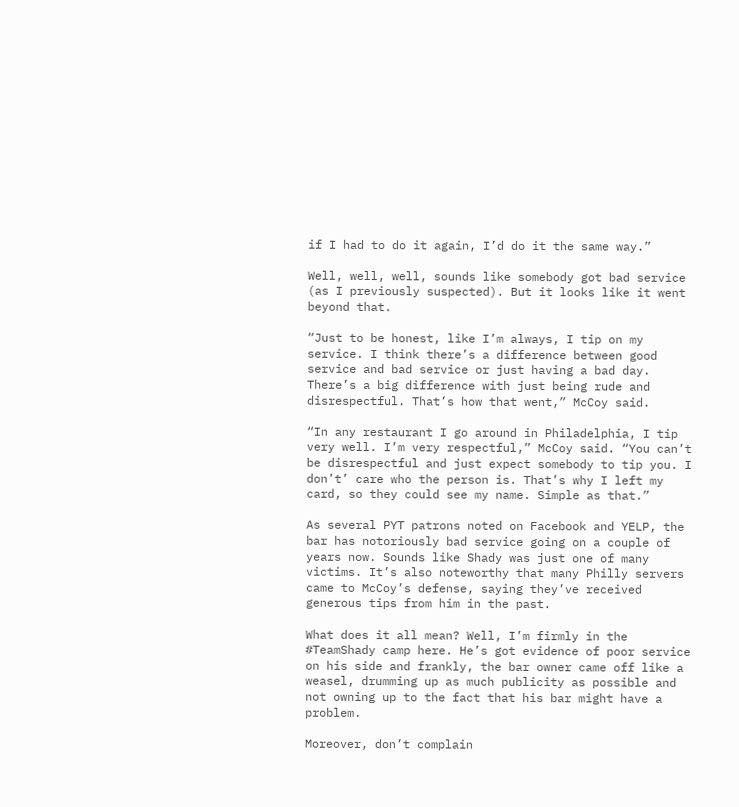if I had to do it again, I’d do it the same way.”

Well, well, well, sounds like somebody got bad service (as I previously suspected). But it looks like it went beyond that.

“Just to be honest, like I’m always, I tip on my service. I think there’s a difference between good service and bad service or just having a bad day. There’s a big difference with just being rude and disrespectful. That’s how that went,” McCoy said.

“In any restaurant I go around in Philadelphia, I tip very well. I’m very respectful,” McCoy said. “You can’t be disrespectful and just expect somebody to tip you. I don’t’ care who the person is. That’s why I left my card, so they could see my name. Simple as that.”

As several PYT patrons noted on Facebook and YELP, the bar has notoriously bad service going on a couple of years now. Sounds like Shady was just one of many victims. It’s also noteworthy that many Philly servers came to McCoy’s defense, saying they’ve received generous tips from him in the past.

What does it all mean? Well, I’m firmly in the #TeamShady camp here. He’s got evidence of poor service on his side and frankly, the bar owner came off like a weasel, drumming up as much publicity as possible and not owning up to the fact that his bar might have a problem.

Moreover, don’t complain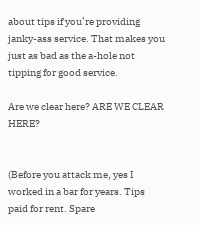about tips if you’re providing janky-ass service. That makes you just as bad as the a-hole not tipping for good service.

Are we clear here? ARE WE CLEAR HERE?


(Before you attack me, yes I worked in a bar for years. Tips paid for rent. Spare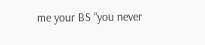me your BS “you never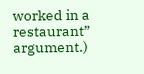worked in a restaurant” argument.)